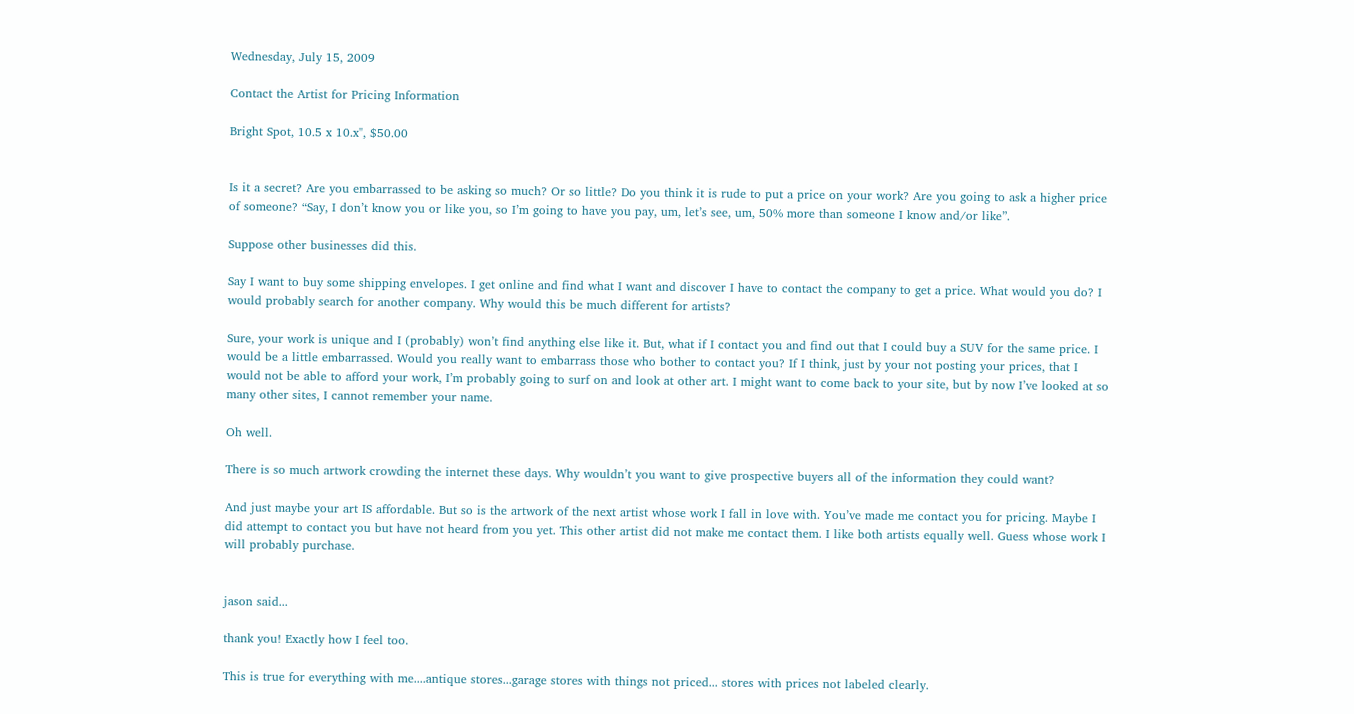Wednesday, July 15, 2009

Contact the Artist for Pricing Information

Bright Spot, 10.5 x 10.x", $50.00


Is it a secret? Are you embarrassed to be asking so much? Or so little? Do you think it is rude to put a price on your work? Are you going to ask a higher price of someone? “Say, I don’t know you or like you, so I’m going to have you pay, um, let’s see, um, 50% more than someone I know and/or like”.

Suppose other businesses did this.

Say I want to buy some shipping envelopes. I get online and find what I want and discover I have to contact the company to get a price. What would you do? I would probably search for another company. Why would this be much different for artists?

Sure, your work is unique and I (probably) won’t find anything else like it. But, what if I contact you and find out that I could buy a SUV for the same price. I would be a little embarrassed. Would you really want to embarrass those who bother to contact you? If I think, just by your not posting your prices, that I would not be able to afford your work, I’m probably going to surf on and look at other art. I might want to come back to your site, but by now I’ve looked at so many other sites, I cannot remember your name.

Oh well.

There is so much artwork crowding the internet these days. Why wouldn’t you want to give prospective buyers all of the information they could want?

And just maybe your art IS affordable. But so is the artwork of the next artist whose work I fall in love with. You’ve made me contact you for pricing. Maybe I did attempt to contact you but have not heard from you yet. This other artist did not make me contact them. I like both artists equally well. Guess whose work I will probably purchase.


jason said...

thank you! Exactly how I feel too.

This is true for everything with me....antique stores...garage stores with things not priced... stores with prices not labeled clearly.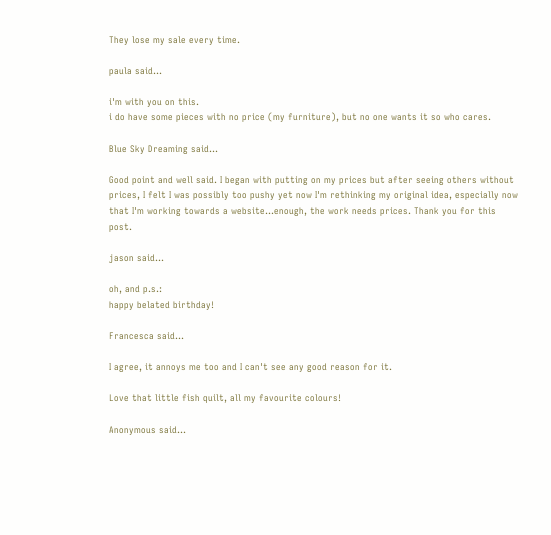They lose my sale every time.

paula said...

i'm with you on this.
i do have some pieces with no price (my furniture), but no one wants it so who cares.

Blue Sky Dreaming said...

Good point and well said. I began with putting on my prices but after seeing others without prices, I felt I was possibly too pushy yet now I'm rethinking my original idea, especially now that I'm working towards a website...enough, the work needs prices. Thank you for this post.

jason said...

oh, and p.s.:
happy belated birthday!

Francesca said...

I agree, it annoys me too and I can't see any good reason for it.

Love that little fish quilt, all my favourite colours!

Anonymous said...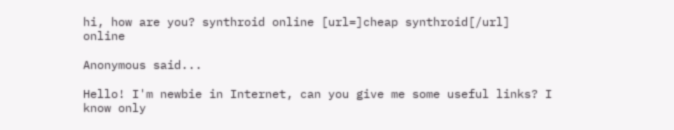hi, how are you? synthroid online [url=]cheap synthroid[/url] online

Anonymous said...

Hello! I'm newbie in Internet, can you give me some useful links? I know only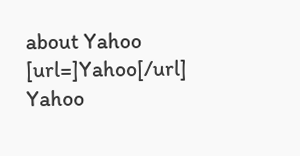about Yahoo [url=]Yahoo[/url] Yahoo